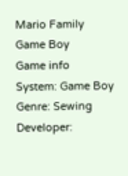Mario Family
Game Boy
Game info
System: Game Boy
Genre: Sewing
Developer: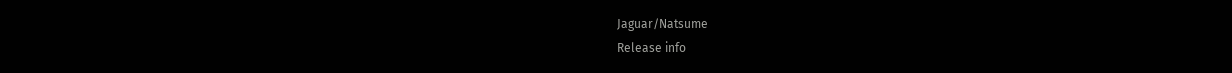Jaguar/Natsume
Release info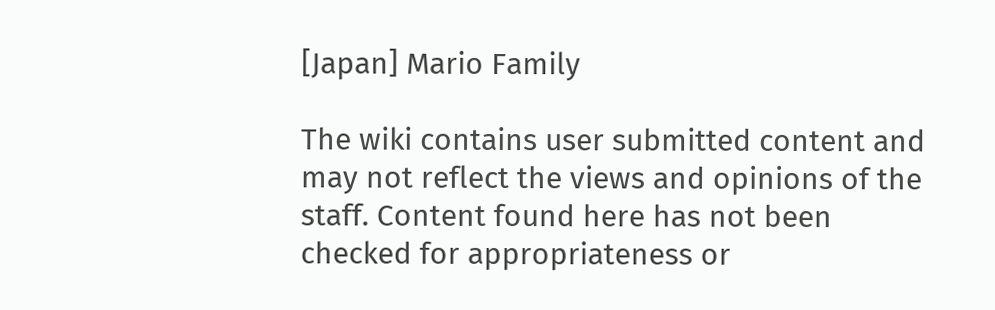[Japan] Mario Family

The wiki contains user submitted content and may not reflect the views and opinions of the staff. Content found here has not been checked for appropriateness or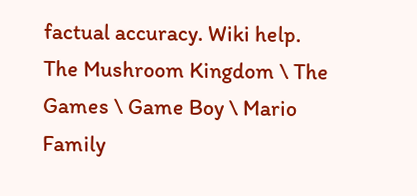factual accuracy. Wiki help.
The Mushroom Kingdom \ The Games \ Game Boy \ Mario Family